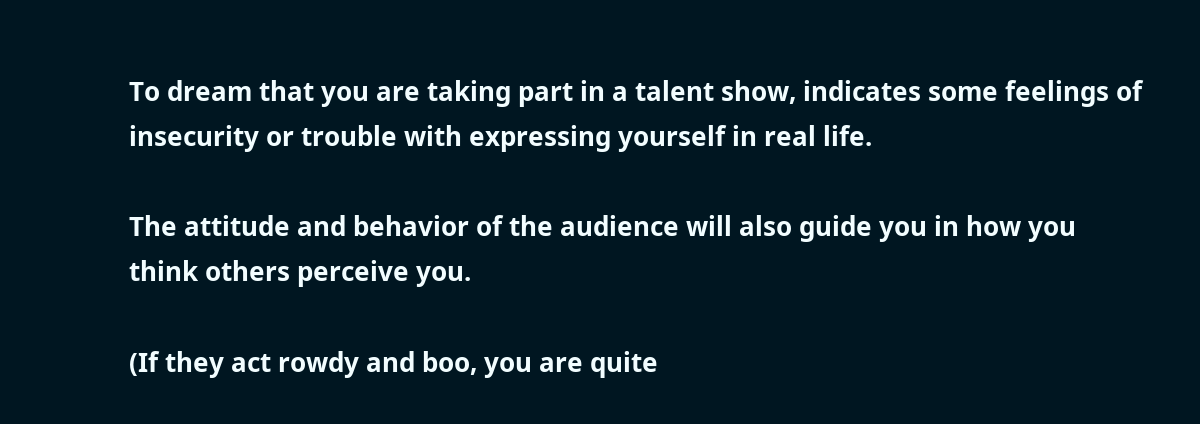To dream that you are taking part in a talent show, indicates some feelings of insecurity or trouble with expressing yourself in real life.

The attitude and behavior of the audience will also guide you in how you think others perceive you.

(If they act rowdy and boo, you are quite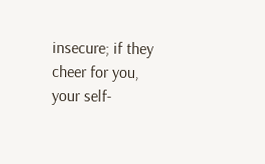insecure; if they cheer for you, your self-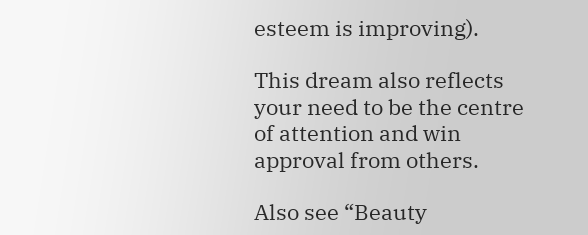esteem is improving).

This dream also reflects your need to be the centre of attention and win approval from others.

Also see “Beauty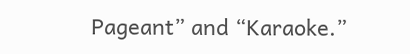Pageant” and “Karaoke.”